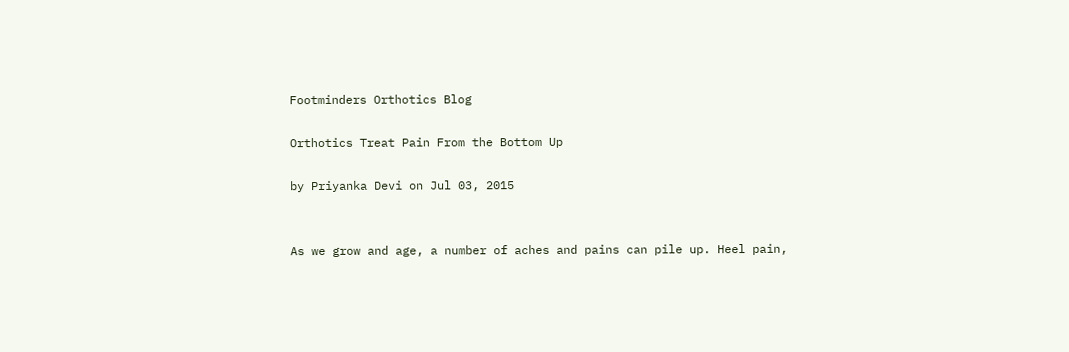Footminders Orthotics Blog

Orthotics Treat Pain From the Bottom Up

by Priyanka Devi on Jul 03, 2015


As we grow and age, a number of aches and pains can pile up. Heel pain,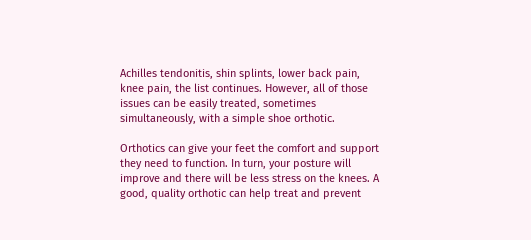Achilles tendonitis, shin splints, lower back pain, knee pain, the list continues. However, all of those issues can be easily treated, sometimes simultaneously, with a simple shoe orthotic.

Orthotics can give your feet the comfort and support they need to function. In turn, your posture will improve and there will be less stress on the knees. A good, quality orthotic can help treat and prevent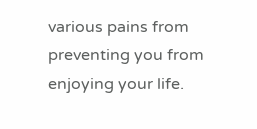various pains from preventing you from enjoying your life.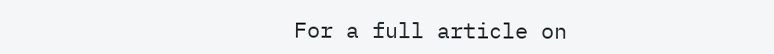For a full article on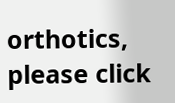orthotics, please click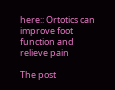here:: Ortotics can improve foot function and relieve pain

The post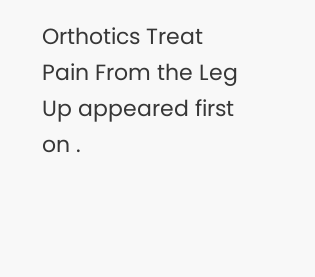Orthotics Treat Pain From the Leg Up appeared first on .